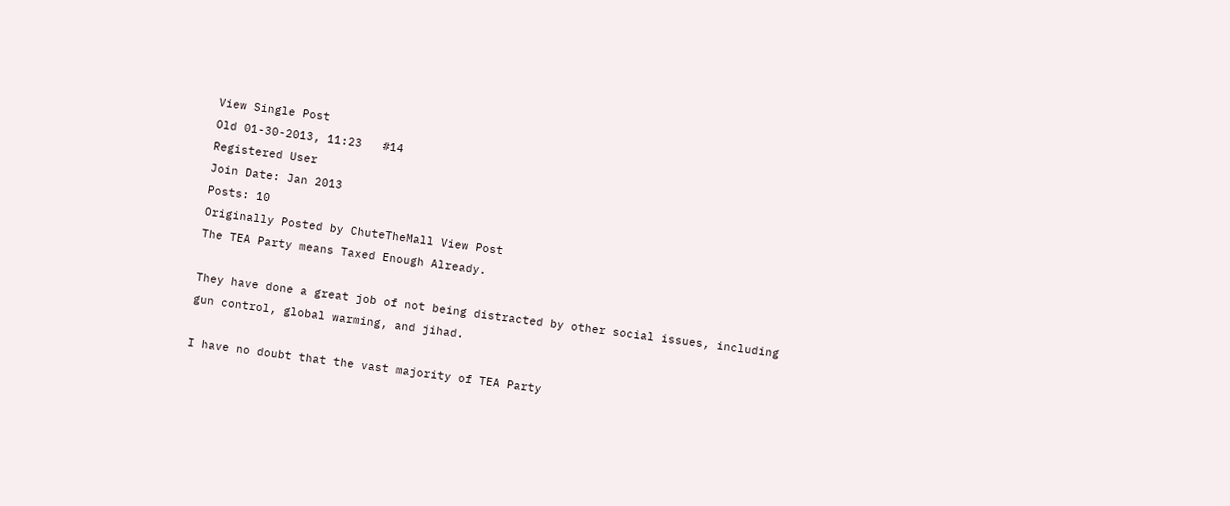View Single Post
Old 01-30-2013, 11:23   #14
Registered User
Join Date: Jan 2013
Posts: 10
Originally Posted by ChuteTheMall View Post
The TEA Party means Taxed Enough Already.

They have done a great job of not being distracted by other social issues, including gun control, global warming, and jihad.

I have no doubt that the vast majority of TEA Party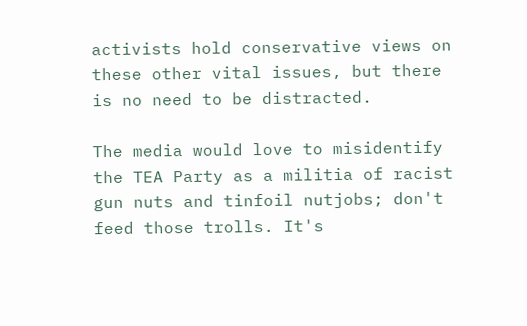activists hold conservative views on these other vital issues, but there is no need to be distracted.

The media would love to misidentify the TEA Party as a militia of racist gun nuts and tinfoil nutjobs; don't feed those trolls. It's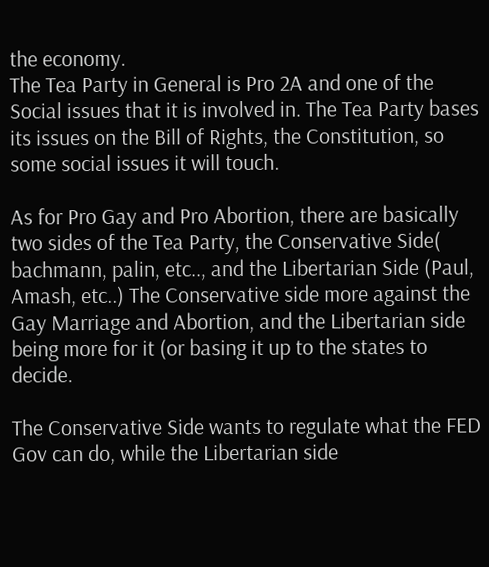the economy.
The Tea Party in General is Pro 2A and one of the Social issues that it is involved in. The Tea Party bases its issues on the Bill of Rights, the Constitution, so some social issues it will touch.

As for Pro Gay and Pro Abortion, there are basically two sides of the Tea Party, the Conservative Side( bachmann, palin, etc.., and the Libertarian Side (Paul, Amash, etc..) The Conservative side more against the Gay Marriage and Abortion, and the Libertarian side being more for it (or basing it up to the states to decide.

The Conservative Side wants to regulate what the FED Gov can do, while the Libertarian side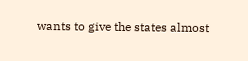wants to give the states almost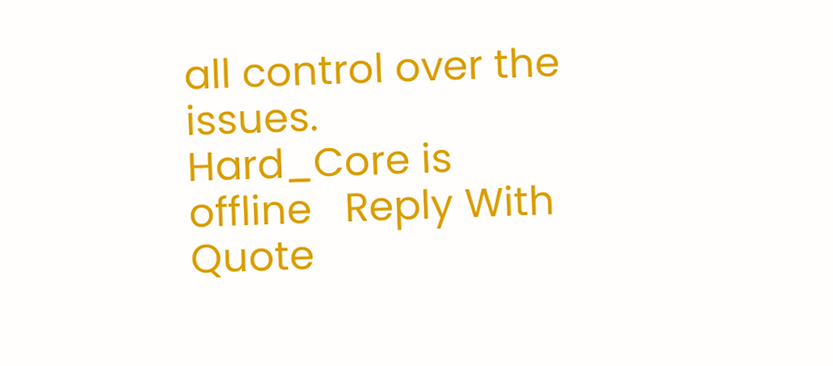all control over the issues.
Hard_Core is offline   Reply With Quote